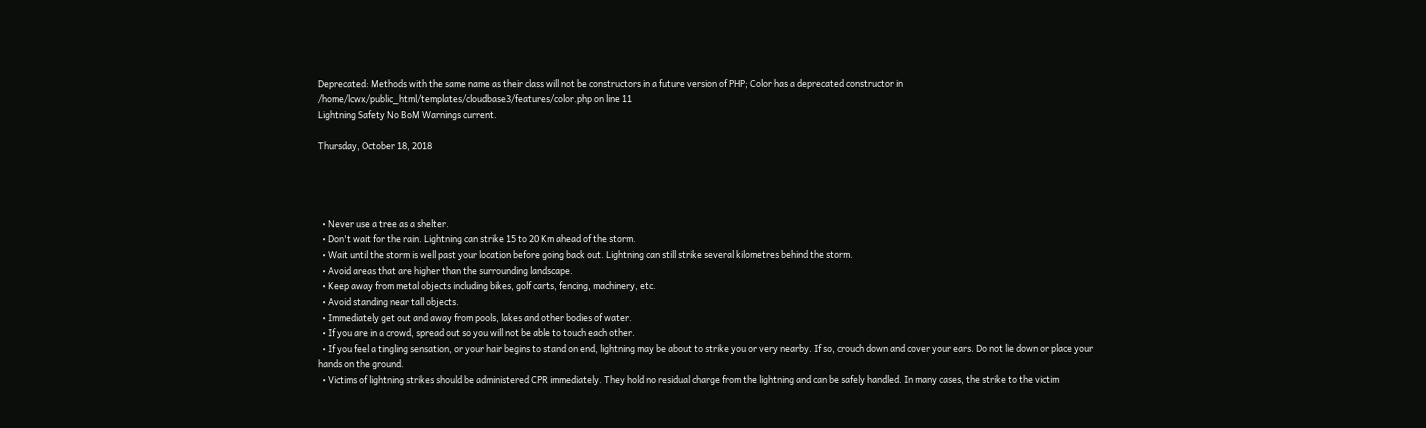Deprecated: Methods with the same name as their class will not be constructors in a future version of PHP; Color has a deprecated constructor in /home/lcwx/public_html/templates/cloudbase3/features/color.php on line 11
Lightning Safety No BoM Warnings current.

Thursday, October 18, 2018




  • Never use a tree as a shelter.
  • Don't wait for the rain. Lightning can strike 15 to 20 Km ahead of the storm.
  • Wait until the storm is well past your location before going back out. Lightning can still strike several kilometres behind the storm.
  • Avoid areas that are higher than the surrounding landscape.
  • Keep away from metal objects including bikes, golf carts, fencing, machinery, etc.
  • Avoid standing near tall objects.
  • Immediately get out and away from pools, lakes and other bodies of water.
  • If you are in a crowd, spread out so you will not be able to touch each other.
  • If you feel a tingling sensation, or your hair begins to stand on end, lightning may be about to strike you or very nearby. If so, crouch down and cover your ears. Do not lie down or place your hands on the ground.
  • Victims of lightning strikes should be administered CPR immediately. They hold no residual charge from the lightning and can be safely handled. In many cases, the strike to the victim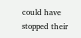could have stopped their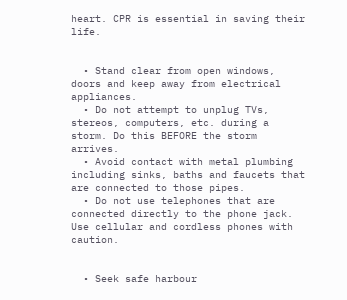heart. CPR is essential in saving their life.


  • Stand clear from open windows, doors and keep away from electrical appliances.
  • Do not attempt to unplug TVs, stereos, computers, etc. during a storm. Do this BEFORE the storm arrives.
  • Avoid contact with metal plumbing including sinks, baths and faucets that are connected to those pipes.
  • Do not use telephones that are connected directly to the phone jack. Use cellular and cordless phones with caution.


  • Seek safe harbour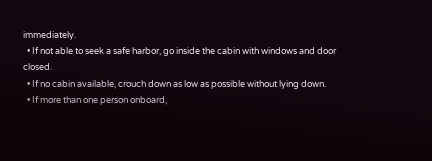immediately.
  • If not able to seek a safe harbor, go inside the cabin with windows and door closed.
  • If no cabin available, crouch down as low as possible without lying down.
  • If more than one person onboard,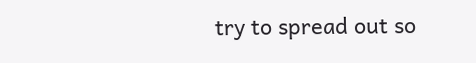try to spread out so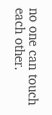no one can touch each other.